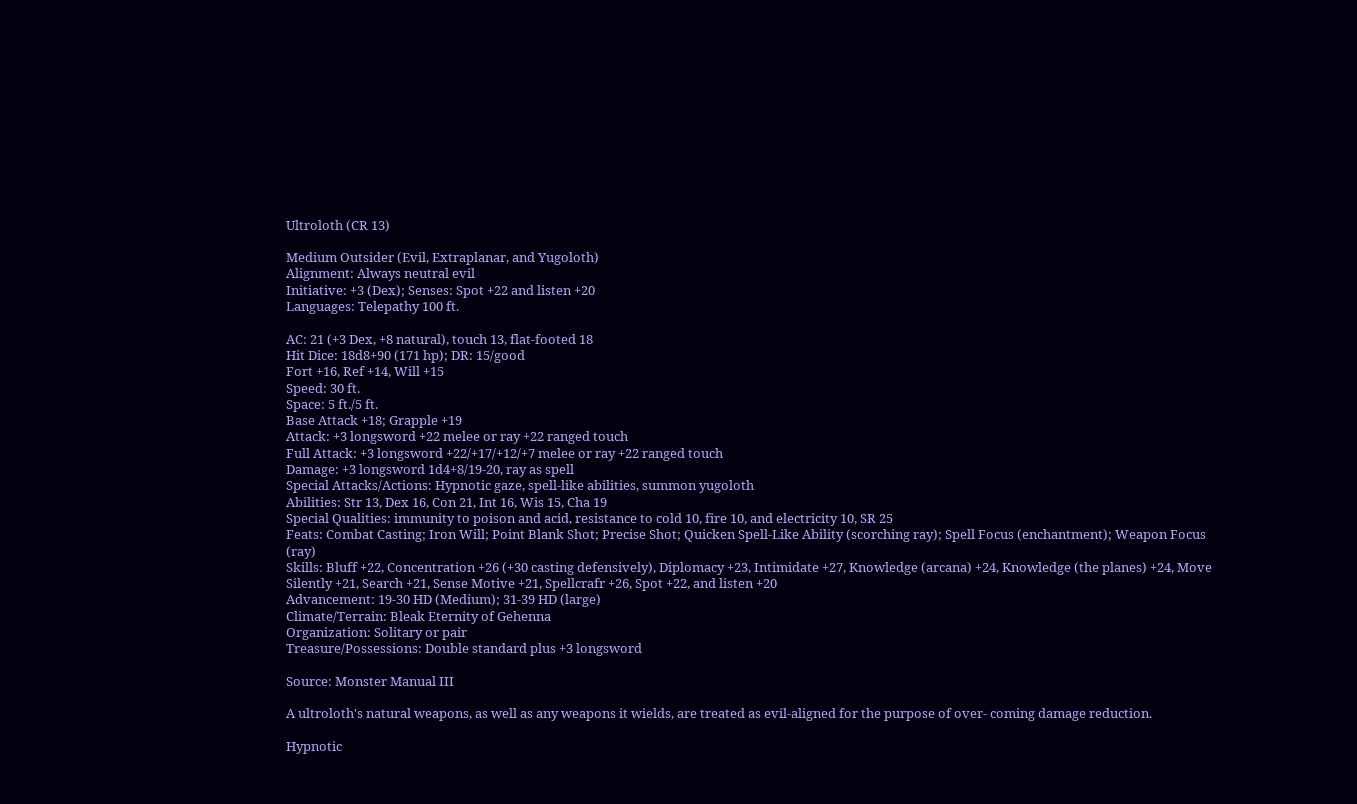Ultroloth (CR 13)

Medium Outsider (Evil, Extraplanar, and Yugoloth)
Alignment: Always neutral evil
Initiative: +3 (Dex); Senses: Spot +22 and listen +20
Languages: Telepathy 100 ft.

AC: 21 (+3 Dex, +8 natural), touch 13, flat-footed 18
Hit Dice: 18d8+90 (171 hp); DR: 15/good
Fort +16, Ref +14, Will +15
Speed: 30 ft.
Space: 5 ft./5 ft.
Base Attack +18; Grapple +19
Attack: +3 longsword +22 melee or ray +22 ranged touch
Full Attack: +3 longsword +22/+17/+12/+7 melee or ray +22 ranged touch
Damage: +3 longsword 1d4+8/19-20, ray as spell
Special Attacks/Actions: Hypnotic gaze, spell-like abilities, summon yugoloth
Abilities: Str 13, Dex 16, Con 21, Int 16, Wis 15, Cha 19
Special Qualities: immunity to poison and acid, resistance to cold 10, fire 10, and electricity 10, SR 25
Feats: Combat Casting; Iron Will; Point Blank Shot; Precise Shot; Quicken Spell-Like Ability (scorching ray); Spell Focus (enchantment); Weapon Focus (ray)
Skills: Bluff +22, Concentration +26 (+30 casting defensively), Diplomacy +23, Intimidate +27, Knowledge (arcana) +24, Knowledge (the planes) +24, Move Silently +21, Search +21, Sense Motive +21, Spellcrafr +26, Spot +22, and listen +20
Advancement: 19-30 HD (Medium); 31-39 HD (large)
Climate/Terrain: Bleak Eternity of Gehenna
Organization: Solitary or pair
Treasure/Possessions: Double standard plus +3 longsword

Source: Monster Manual III

A ultroloth's natural weapons, as well as any weapons it wields, are treated as evil-aligned for the purpose of over- coming damage reduction.

Hypnotic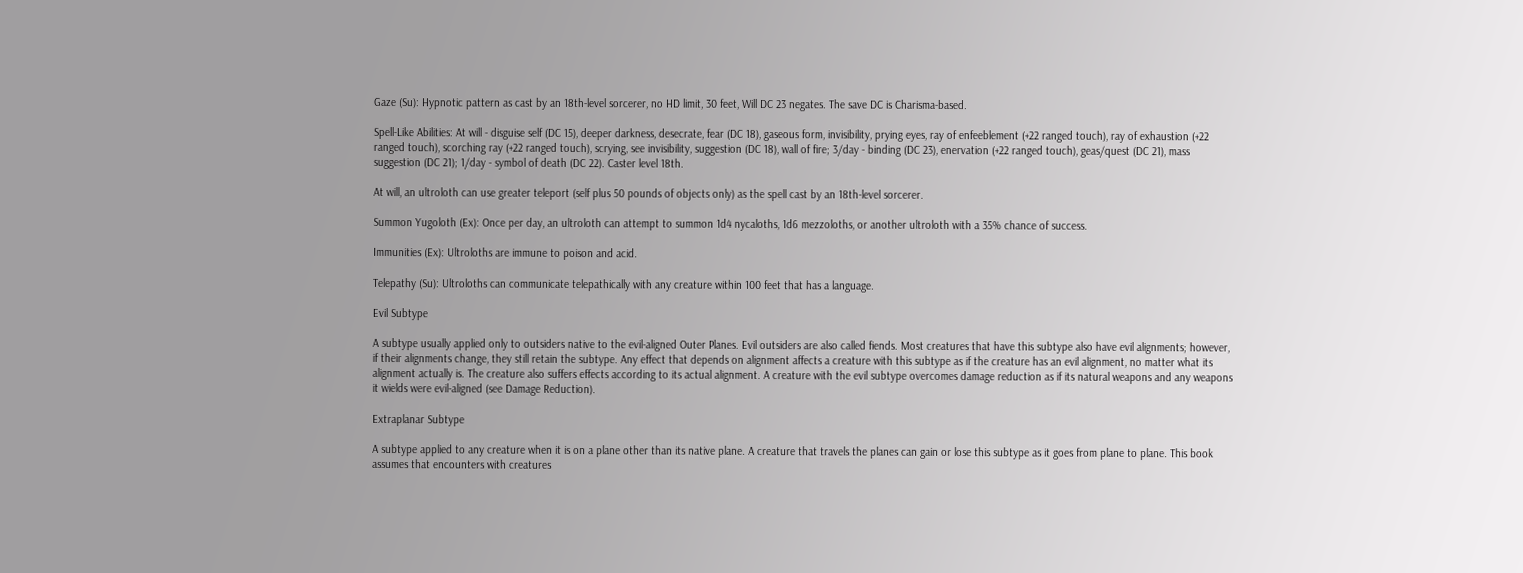Gaze (Su): Hypnotic pattern as cast by an 18th-level sorcerer, no HD limit, 30 feet, Will DC 23 negates. The save DC is Charisma-based.

Spell-Like Abilities: At will - disguise self (DC 15), deeper darkness, desecrate, fear (DC 18), gaseous form, invisibility, prying eyes, ray of enfeeblement (+22 ranged touch), ray of exhaustion (+22 ranged touch), scorching ray (+22 ranged touch), scrying, see invisibility, suggestion (DC 18), wall of fire; 3/day - binding (DC 23), enervation (+22 ranged touch), geas/quest (DC 21), mass suggestion (DC 21); 1/day - symbol of death (DC 22). Caster level 18th.

At will, an ultroloth can use greater teleport (self plus 50 pounds of objects only) as the spell cast by an 18th-level sorcerer.

Summon Yugoloth (Ex): Once per day, an ultroloth can attempt to summon 1d4 nycaloths, 1d6 mezzoloths, or another ultroloth with a 35% chance of success.

Immunities (Ex): Ultroloths are immune to poison and acid.

Telepathy (Su): Ultroloths can communicate telepathically with any creature within 100 feet that has a language.

Evil Subtype

A subtype usually applied only to outsiders native to the evil-aligned Outer Planes. Evil outsiders are also called fiends. Most creatures that have this subtype also have evil alignments; however, if their alignments change, they still retain the subtype. Any effect that depends on alignment affects a creature with this subtype as if the creature has an evil alignment, no matter what its alignment actually is. The creature also suffers effects according to its actual alignment. A creature with the evil subtype overcomes damage reduction as if its natural weapons and any weapons it wields were evil-aligned (see Damage Reduction).

Extraplanar Subtype

A subtype applied to any creature when it is on a plane other than its native plane. A creature that travels the planes can gain or lose this subtype as it goes from plane to plane. This book assumes that encounters with creatures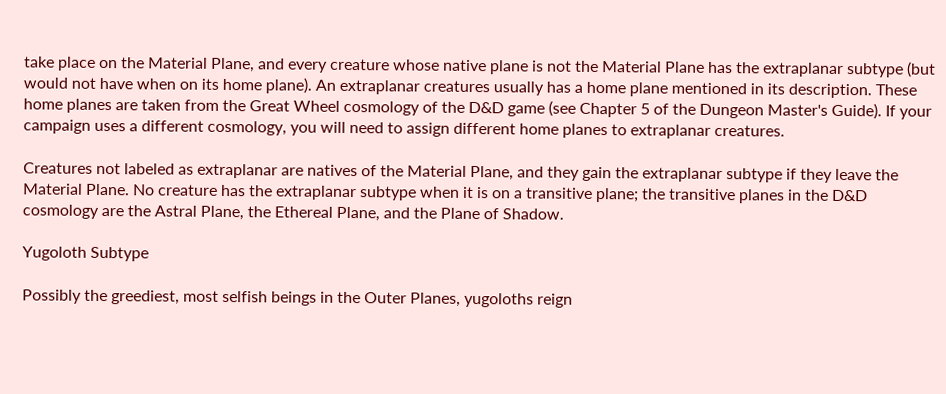take place on the Material Plane, and every creature whose native plane is not the Material Plane has the extraplanar subtype (but would not have when on its home plane). An extraplanar creatures usually has a home plane mentioned in its description. These home planes are taken from the Great Wheel cosmology of the D&D game (see Chapter 5 of the Dungeon Master's Guide). If your campaign uses a different cosmology, you will need to assign different home planes to extraplanar creatures.

Creatures not labeled as extraplanar are natives of the Material Plane, and they gain the extraplanar subtype if they leave the Material Plane. No creature has the extraplanar subtype when it is on a transitive plane; the transitive planes in the D&D cosmology are the Astral Plane, the Ethereal Plane, and the Plane of Shadow.

Yugoloth Subtype

Possibly the greediest, most selfish beings in the Outer Planes, yugoloths reign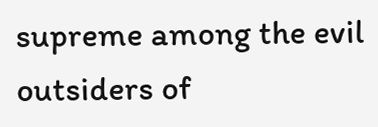supreme among the evil outsiders of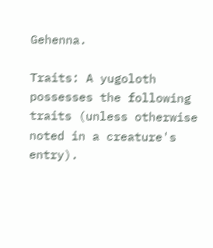Gehenna.

Traits: A yugoloth possesses the following traits (unless otherwise noted in a creature's entry).